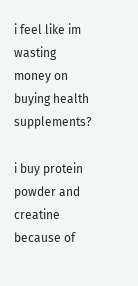i feel like im wasting money on buying health supplements?

i buy protein powder and creatine because of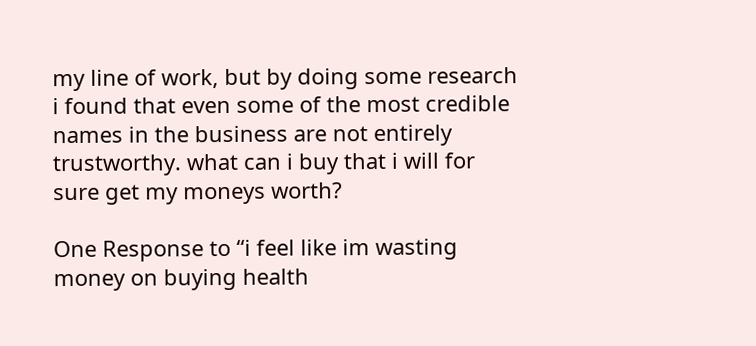my line of work, but by doing some research i found that even some of the most credible names in the business are not entirely trustworthy. what can i buy that i will for sure get my moneys worth?

One Response to “i feel like im wasting money on buying health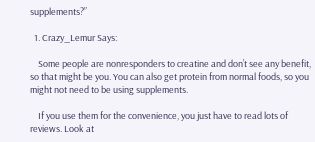supplements?”

  1. Crazy_Lemur Says:

    Some people are nonresponders to creatine and don’t see any benefit, so that might be you. You can also get protein from normal foods, so you might not need to be using supplements.

    If you use them for the convenience, you just have to read lots of reviews. Look at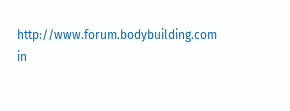http://www.forum.bodybuilding.com in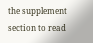the supplement section to read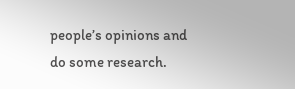people’s opinions and do some research.